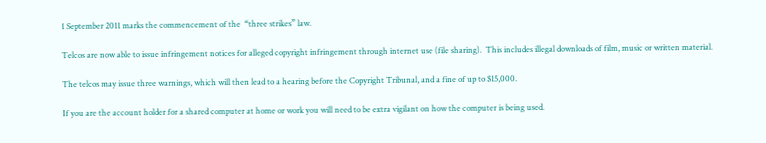1 September 2011 marks the commencement of the  “three strikes” law.

Telcos are now able to issue infringement notices for alleged copyright infringement through internet use (file sharing).  This includes illegal downloads of film, music or written material.

The telcos may issue three warnings, which will then lead to a hearing before the Copyright Tribunal, and a fine of up to $15,000.

If you are the account holder for a shared computer at home or work you will need to be extra vigilant on how the computer is being used.